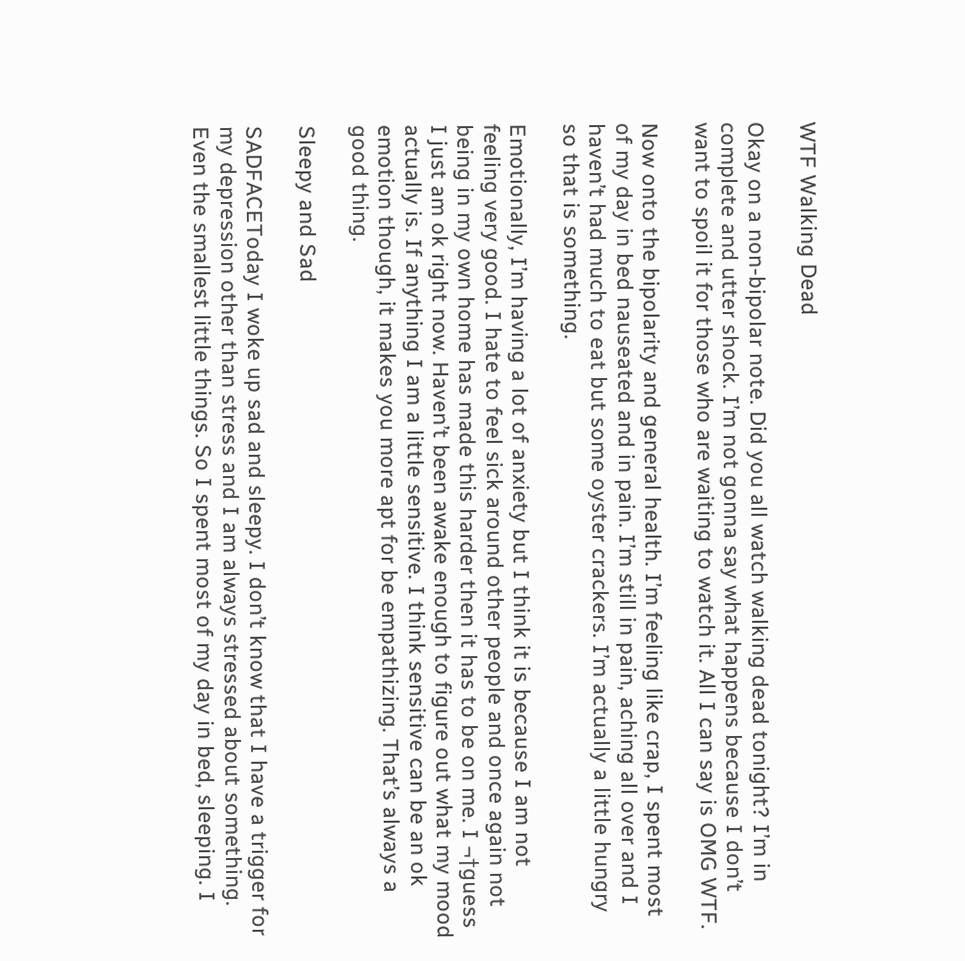WTF Walking Dead

Okay on a non-bipolar note. Did you all watch walking dead tonight? I’m in complete and utter shock. I’m not gonna say what happens because I don’t want to spoil it for those who are waiting to watch it. All I can say is OMG WTF.

Now onto the bipolarity and general health. I’m feeling like crap, I spent most of my day in bed nauseated and in pain. I’m still in pain, aching all over and I haven’t had much to eat but some oyster crackers. I’m actually a little hungry so that is something.

Emotionally, I’m having a lot of anxiety but I think it is because I am not feeling very good. I hate to feel sick around other people and once again not being in my own home has made this harder then it has to be on me. I ¬†guess I just am ok right now. Haven’t been awake enough to figure out what my mood actually is. If anything I am a little sensitive. I think sensitive can be an ok emotion though, it makes you more apt for be empathizing. That’s always a good thing.

Sleepy and Sad

SADFACEToday I woke up sad and sleepy. I don’t know that I have a trigger for my depression other than stress and I am always stressed about something. Even the smallest little things. So I spent most of my day in bed, sleeping. I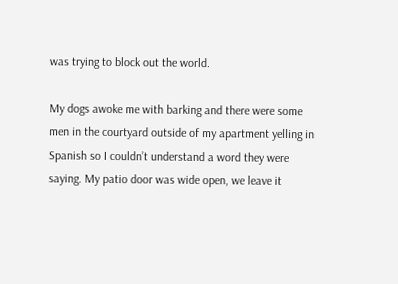was trying to block out the world.

My dogs awoke me with barking and there were some men in the courtyard outside of my apartment yelling in Spanish so I couldn’t understand a word they were saying. My patio door was wide open, we leave it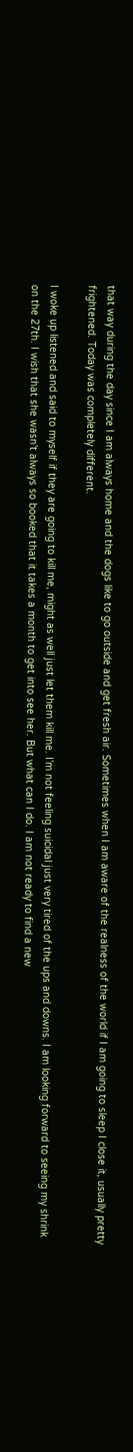that way during the day since I am always home and the dogs like to go outside and get fresh air. Sometimes when I am aware of the realness of the world if I am going to sleep I close it, usually pretty frightened. Today was completely different.

I woke up listened and said to myself if they are going to kill me, might as well just let them kill me. I’m not feeling suicidal just very tired of the ups and downs. I am looking forward to seeing my shrink on the 27th. I wish that she wasn’t always so booked that it takes a month to get into see her. But what can I do. I am not ready to find a new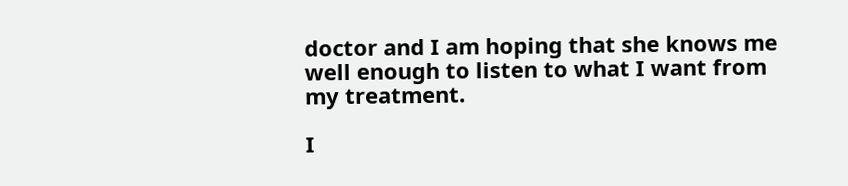doctor and I am hoping that she knows me well enough to listen to what I want from my treatment.

I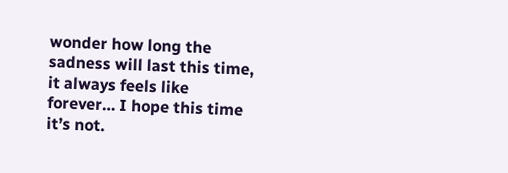wonder how long the sadness will last this time, it always feels like forever… I hope this time it’s not.